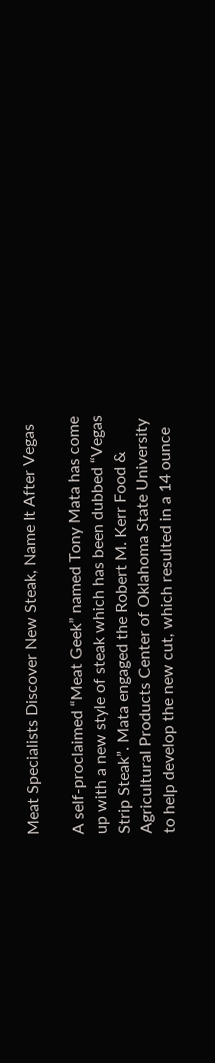Meat Specialists Discover New Steak, Name It After Vegas

A self-proclaimed “Meat Geek” named Tony Mata has come up with a new style of steak which has been dubbed “Vegas Strip Steak”. Mata engaged the Robert M. Kerr Food & Agricultural Products Center of Oklahoma State University to help develop the new cut, which resulted in a 14 ounce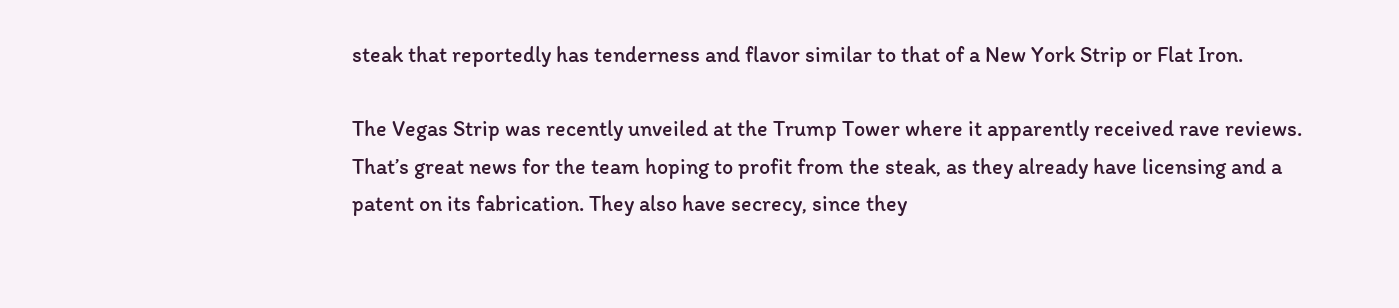steak that reportedly has tenderness and flavor similar to that of a New York Strip or Flat Iron.

The Vegas Strip was recently unveiled at the Trump Tower where it apparently received rave reviews. That’s great news for the team hoping to profit from the steak, as they already have licensing and a patent on its fabrication. They also have secrecy, since they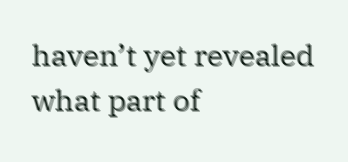haven’t yet revealed what part of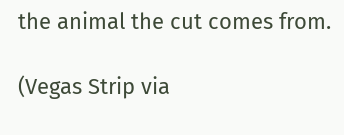the animal the cut comes from.

(Vegas Strip via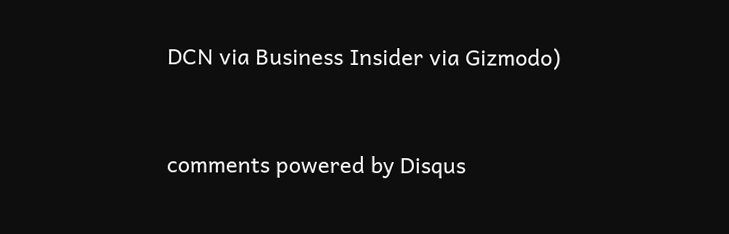DCN via Business Insider via Gizmodo)


comments powered by Disqus